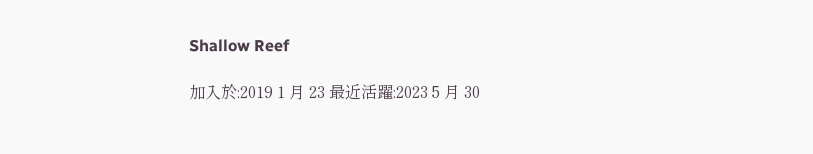Shallow Reef

加入於:2019 1 月 23 最近活躍:2023 5 月 30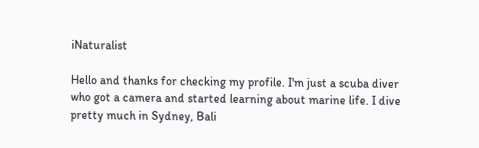iNaturalist

Hello and thanks for checking my profile. I'm just a scuba diver who got a camera and started learning about marine life. I dive pretty much in Sydney, Bali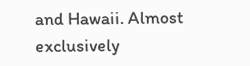and Hawaii. Almost exclusively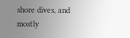shore dives, and mostly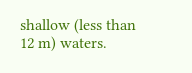shallow (less than 12 m) waters.